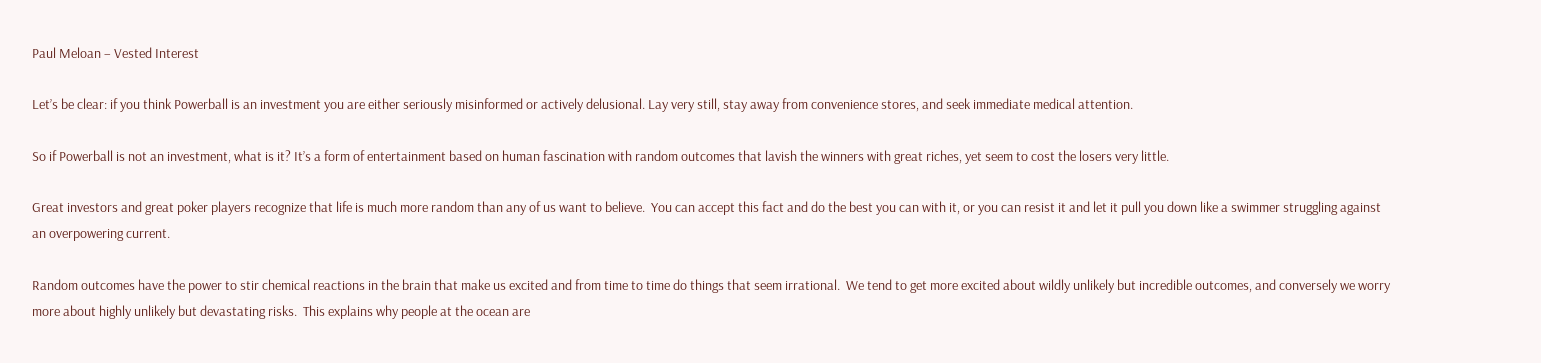Paul Meloan – Vested Interest

Let’s be clear: if you think Powerball is an investment you are either seriously misinformed or actively delusional. Lay very still, stay away from convenience stores, and seek immediate medical attention.

So if Powerball is not an investment, what is it? It’s a form of entertainment based on human fascination with random outcomes that lavish the winners with great riches, yet seem to cost the losers very little.

Great investors and great poker players recognize that life is much more random than any of us want to believe.  You can accept this fact and do the best you can with it, or you can resist it and let it pull you down like a swimmer struggling against an overpowering current.

Random outcomes have the power to stir chemical reactions in the brain that make us excited and from time to time do things that seem irrational.  We tend to get more excited about wildly unlikely but incredible outcomes, and conversely we worry more about highly unlikely but devastating risks.  This explains why people at the ocean are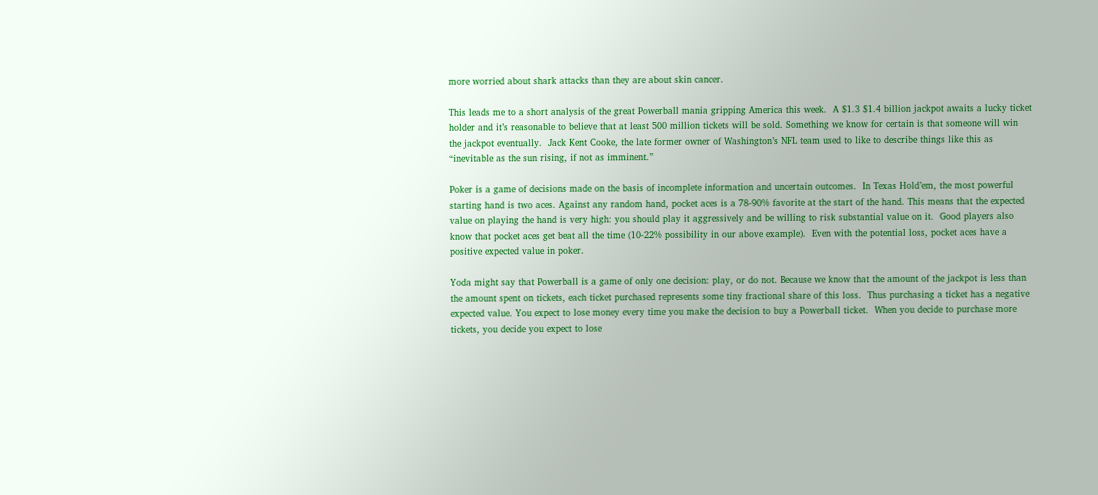more worried about shark attacks than they are about skin cancer.

This leads me to a short analysis of the great Powerball mania gripping America this week.  A $1.3 $1.4 billion jackpot awaits a lucky ticket holder and it’s reasonable to believe that at least 500 million tickets will be sold. Something we know for certain is that someone will win the jackpot eventually.  Jack Kent Cooke, the late former owner of Washington’s NFL team used to like to describe things like this as “inevitable as the sun rising, if not as imminent.”

Poker is a game of decisions made on the basis of incomplete information and uncertain outcomes.  In Texas Hold’em, the most powerful starting hand is two aces. Against any random hand, pocket aces is a 78-90% favorite at the start of the hand. This means that the expected value on playing the hand is very high: you should play it aggressively and be willing to risk substantial value on it.  Good players also know that pocket aces get beat all the time (10-22% possibility in our above example).  Even with the potential loss, pocket aces have a positive expected value in poker.

Yoda might say that Powerball is a game of only one decision: play, or do not. Because we know that the amount of the jackpot is less than the amount spent on tickets, each ticket purchased represents some tiny fractional share of this loss.  Thus purchasing a ticket has a negative expected value. You expect to lose money every time you make the decision to buy a Powerball ticket.  When you decide to purchase more tickets, you decide you expect to lose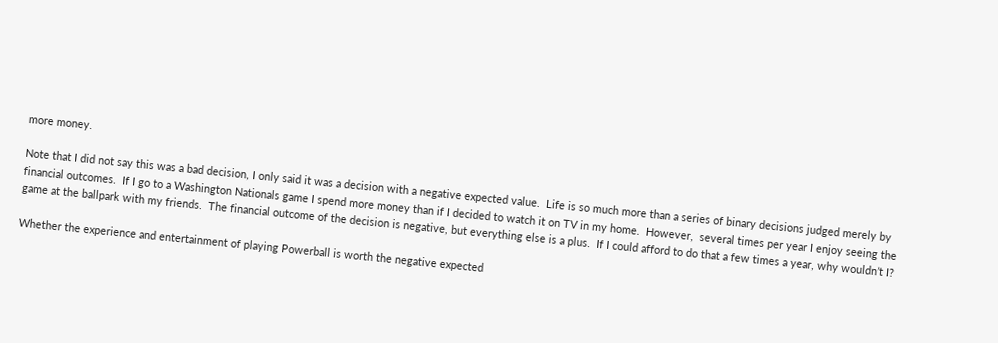more money.

Note that I did not say this was a bad decision, I only said it was a decision with a negative expected value.  Life is so much more than a series of binary decisions judged merely by financial outcomes.  If I go to a Washington Nationals game I spend more money than if I decided to watch it on TV in my home.  However,  several times per year I enjoy seeing the game at the ballpark with my friends.  The financial outcome of the decision is negative, but everything else is a plus.  If I could afford to do that a few times a year, why wouldn’t I?

Whether the experience and entertainment of playing Powerball is worth the negative expected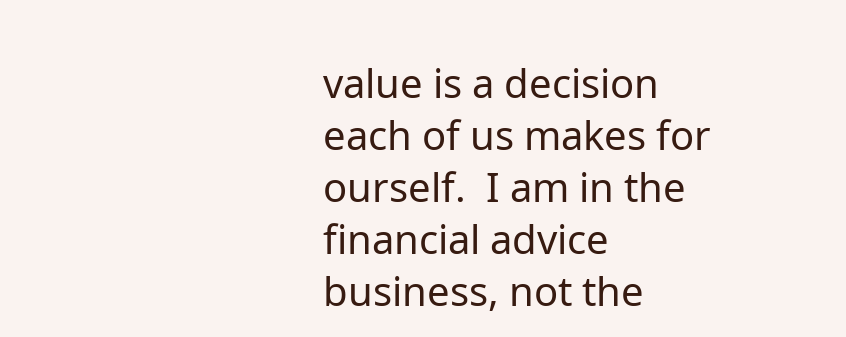value is a decision each of us makes for ourself.  I am in the financial advice business, not the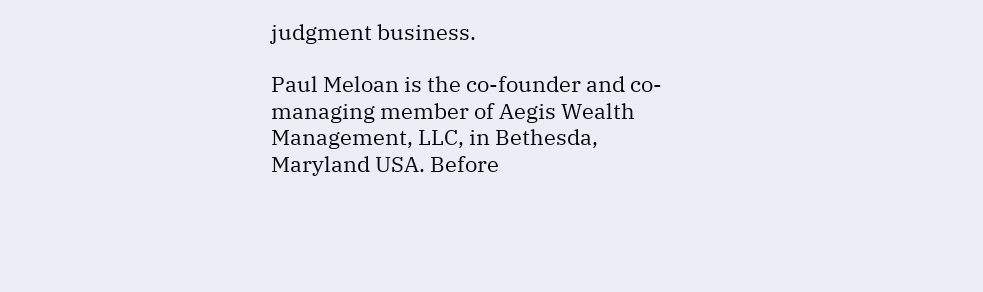judgment business.

Paul Meloan is the co-founder and co-managing member of Aegis Wealth Management, LLC, in Bethesda, Maryland USA. Before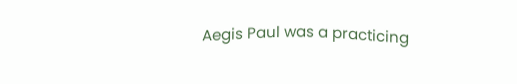Aegis Paul was a practicing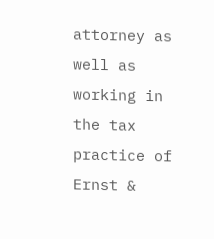attorney as well as working in the tax practice of Ernst &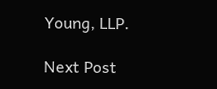Young, LLP.

Next Post